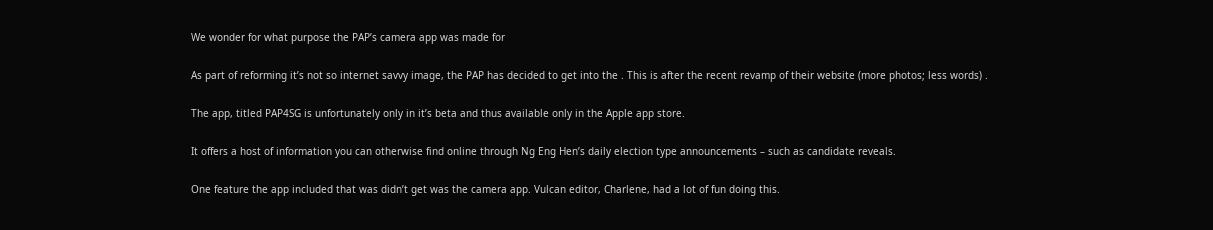We wonder for what purpose the PAP’s camera app was made for

As part of reforming it’s not so internet savvy image, the PAP has decided to get into the . This is after the recent revamp of their website (more photos; less words) .

The app, titled PAP4SG is unfortunately only in it’s beta and thus available only in the Apple app store.

It offers a host of information you can otherwise find online through Ng Eng Hen’s daily election type announcements – such as candidate reveals.

One feature the app included that was didn’t get was the camera app. Vulcan editor, Charlene, had a lot of fun doing this.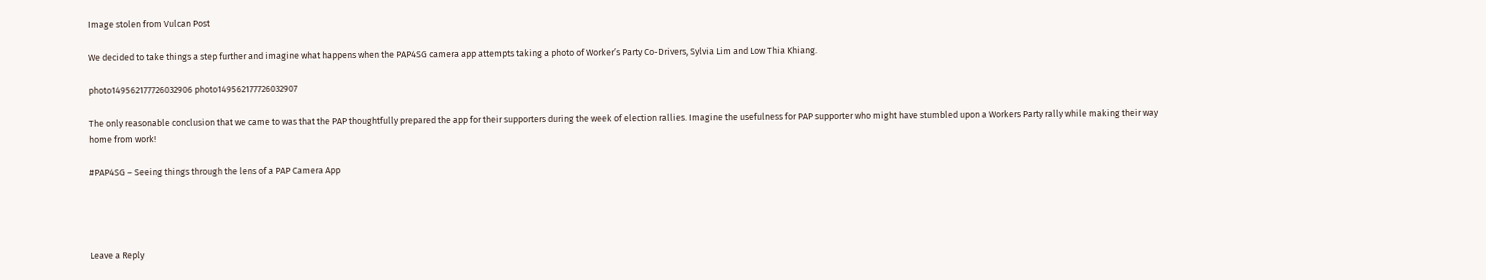Image stolen from Vulcan Post

We decided to take things a step further and imagine what happens when the PAP4SG camera app attempts taking a photo of Worker’s Party Co-Drivers, Sylvia Lim and Low Thia Khiang.

photo149562177726032906 photo149562177726032907

The only reasonable conclusion that we came to was that the PAP thoughtfully prepared the app for their supporters during the week of election rallies. Imagine the usefulness for PAP supporter who might have stumbled upon a Workers Party rally while making their way home from work!

#PAP4SG – Seeing things through the lens of a PAP Camera App




Leave a Reply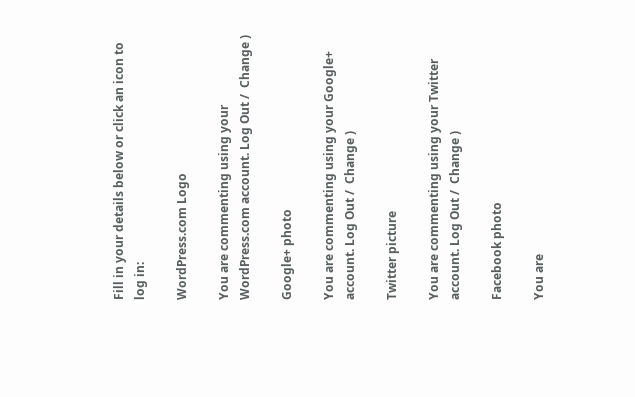Fill in your details below or click an icon to log in:

WordPress.com Logo

You are commenting using your WordPress.com account. Log Out /  Change )

Google+ photo

You are commenting using your Google+ account. Log Out /  Change )

Twitter picture

You are commenting using your Twitter account. Log Out /  Change )

Facebook photo

You are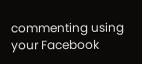commenting using your Facebook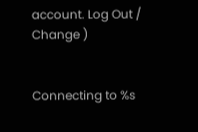account. Log Out /  Change )


Connecting to %s